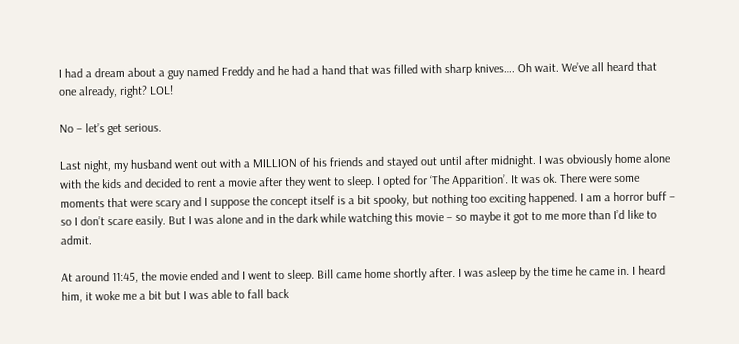I had a dream about a guy named Freddy and he had a hand that was filled with sharp knives…. Oh wait. We’ve all heard that one already, right? LOL!

No – let’s get serious.

Last night, my husband went out with a MILLION of his friends and stayed out until after midnight. I was obviously home alone with the kids and decided to rent a movie after they went to sleep. I opted for ‘The Apparition’. It was ok. There were some moments that were scary and I suppose the concept itself is a bit spooky, but nothing too exciting happened. I am a horror buff – so I don’t scare easily. But I was alone and in the dark while watching this movie – so maybe it got to me more than I’d like to admit.

At around 11:45, the movie ended and I went to sleep. Bill came home shortly after. I was asleep by the time he came in. I heard him, it woke me a bit but I was able to fall back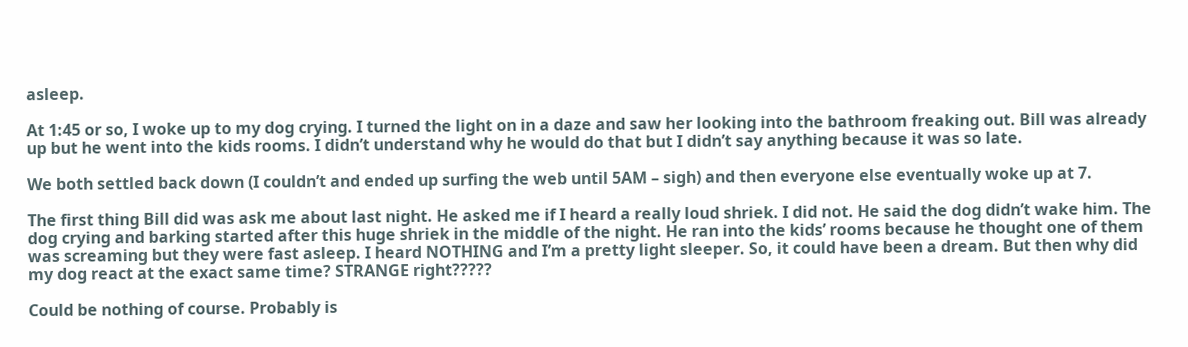asleep.

At 1:45 or so, I woke up to my dog crying. I turned the light on in a daze and saw her looking into the bathroom freaking out. Bill was already up but he went into the kids rooms. I didn’t understand why he would do that but I didn’t say anything because it was so late.

We both settled back down (I couldn’t and ended up surfing the web until 5AM – sigh) and then everyone else eventually woke up at 7.

The first thing Bill did was ask me about last night. He asked me if I heard a really loud shriek. I did not. He said the dog didn’t wake him. The dog crying and barking started after this huge shriek in the middle of the night. He ran into the kids’ rooms because he thought one of them was screaming but they were fast asleep. I heard NOTHING and I’m a pretty light sleeper. So, it could have been a dream. But then why did my dog react at the exact same time? STRANGE right?????

Could be nothing of course. Probably is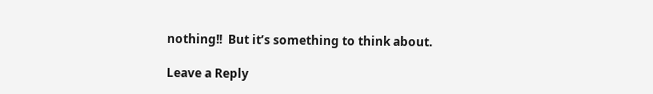nothing!!  But it’s something to think about.

Leave a Reply